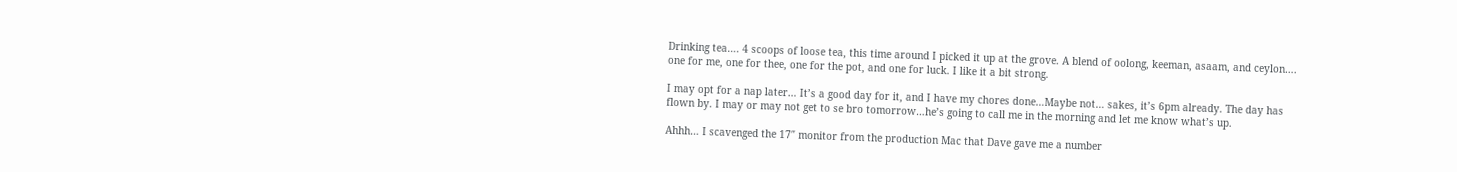Drinking tea…. 4 scoops of loose tea, this time around I picked it up at the grove. A blend of oolong, keeman, asaam, and ceylon…. one for me, one for thee, one for the pot, and one for luck. I like it a bit strong.

I may opt for a nap later… It’s a good day for it, and I have my chores done…Maybe not… sakes, it’s 6pm already. The day has flown by. I may or may not get to se bro tomorrow…he’s going to call me in the morning and let me know what’s up.

Ahhh… I scavenged the 17″ monitor from the production Mac that Dave gave me a number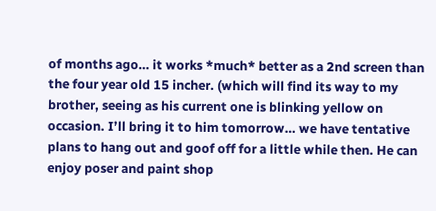of months ago… it works *much* better as a 2nd screen than the four year old 15 incher. (which will find its way to my brother, seeing as his current one is blinking yellow on occasion. I’ll bring it to him tomorrow… we have tentative plans to hang out and goof off for a little while then. He can enjoy poser and paint shop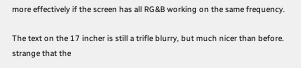more effectively if the screen has all RG&B working on the same frequency.

The text on the 17 incher is still a trifle blurry, but much nicer than before. strange that the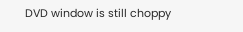DVD window is still choppy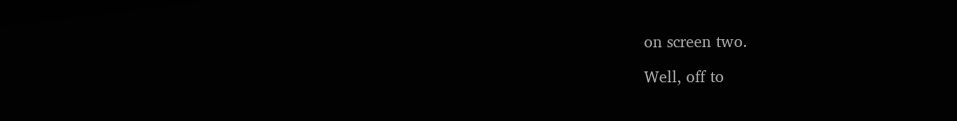on screen two.

Well, off to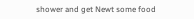shower and get Newt some food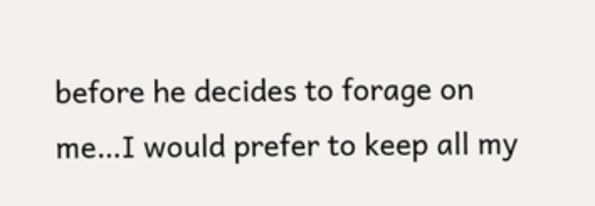before he decides to forage on me…I would prefer to keep all my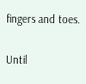fingers and toes.

Until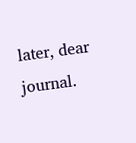later, dear journal.